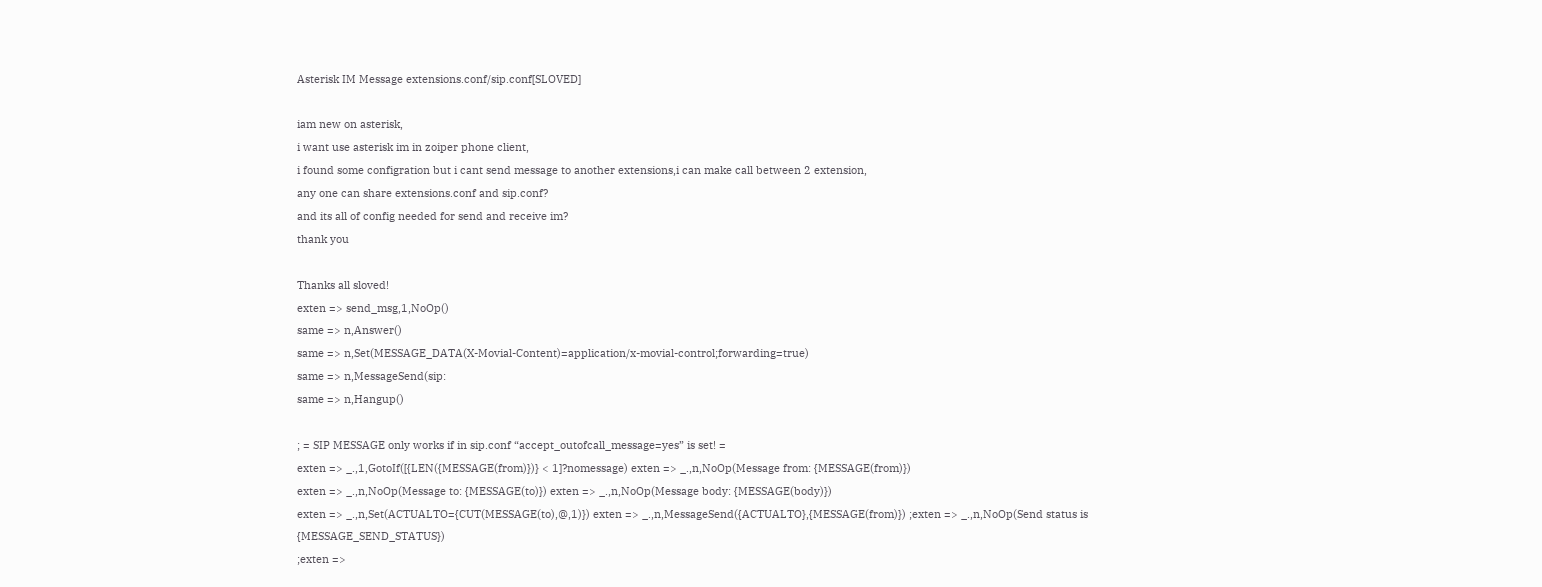Asterisk IM Message extensions.conf/sip.conf[SLOVED]

iam new on asterisk,
i want use asterisk im in zoiper phone client,
i found some configration but i cant send message to another extensions,i can make call between 2 extension,
any one can share extensions.conf and sip.conf?
and its all of config needed for send and receive im?
thank you

Thanks all sloved!
exten => send_msg,1,NoOp()
same => n,Answer()
same => n,Set(MESSAGE_DATA(X-Movial-Content)=application/x-movial-control;forwarding=true)
same => n,MessageSend(sip:
same => n,Hangup()

; = SIP MESSAGE only works if in sip.conf “accept_outofcall_message=yes” is set! =
exten => _.,1,GotoIf([{LEN({MESSAGE(from)})} < 1]?nomessage) exten => _.,n,NoOp(Message from: {MESSAGE(from)})
exten => _.,n,NoOp(Message to: {MESSAGE(to)}) exten => _.,n,NoOp(Message body: {MESSAGE(body)})
exten => _.,n,Set(ACTUALTO={CUT(MESSAGE(to),@,1)}) exten => _.,n,MessageSend({ACTUALTO},{MESSAGE(from)}) ;exten => _.,n,NoOp(Send status is {MESSAGE_SEND_STATUS})
;exten =>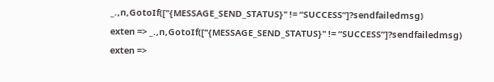_.,n,GotoIf(["{MESSAGE_SEND_STATUS}" != “SUCCESS”]?sendfailedmsg)
exten => _.,n,GotoIf(["{MESSAGE_SEND_STATUS}" != “SUCCESS”]?sendfailedmsg)
exten =>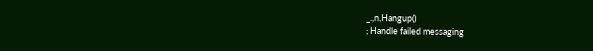_.,n,Hangup()
; Handle failed messaging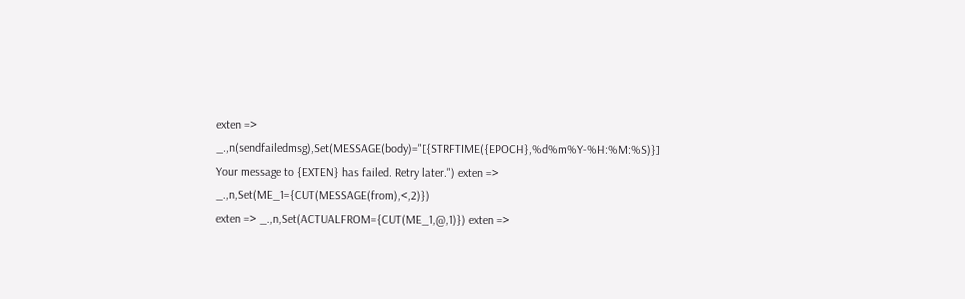exten => _.,n(sendfailedmsg),Set(MESSAGE(body)="[{STRFTIME({EPOCH},%d%m%Y-%H:%M:%S)}] Your message to {EXTEN} has failed. Retry later.") exten => _.,n,Set(ME_1={CUT(MESSAGE(from),<,2)})
exten => _.,n,Set(ACTUALFROM={CUT(ME_1,@,1)}) exten =>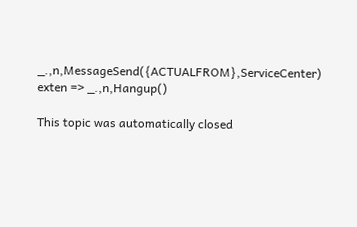_.,n,MessageSend({ACTUALFROM},ServiceCenter)
exten => _.,n,Hangup()

This topic was automatically closed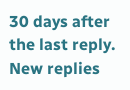30 days after the last reply. New replies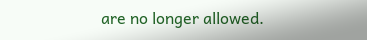are no longer allowed.